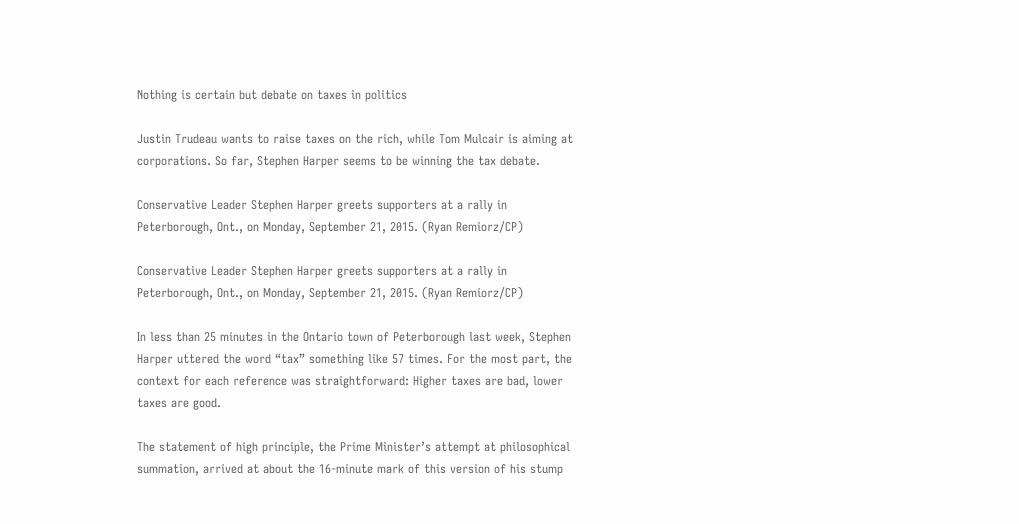Nothing is certain but debate on taxes in politics

Justin Trudeau wants to raise taxes on the rich, while Tom Mulcair is aiming at corporations. So far, Stephen Harper seems to be winning the tax debate.

Conservative Leader Stephen Harper greets supporters at a rally in Peterborough, Ont., on Monday, September 21, 2015. (Ryan Remiorz/CP)

Conservative Leader Stephen Harper greets supporters at a rally in Peterborough, Ont., on Monday, September 21, 2015. (Ryan Remiorz/CP)

In less than 25 minutes in the Ontario town of Peterborough last week, Stephen Harper uttered the word “tax” something like 57 times. For the most part, the context for each reference was straightforward: Higher taxes are bad, lower taxes are good.

The statement of high principle, the Prime Minister’s attempt at philosophical summation, arrived at about the 16-minute mark of this version of his stump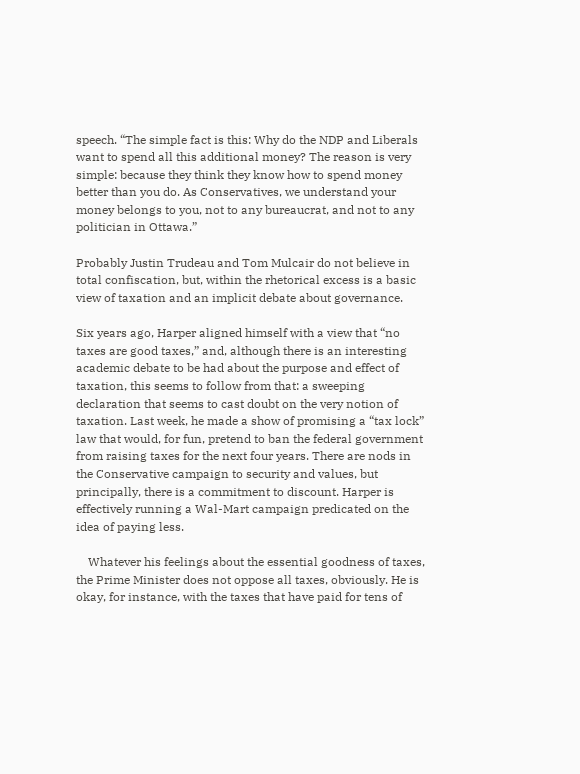speech. “The simple fact is this: Why do the NDP and Liberals want to spend all this additional money? The reason is very simple: because they think they know how to spend money better than you do. As Conservatives, we understand your money belongs to you, not to any bureaucrat, and not to any politician in Ottawa.”

Probably Justin Trudeau and Tom Mulcair do not believe in total confiscation, but, within the rhetorical excess is a basic view of taxation and an implicit debate about governance.

Six years ago, Harper aligned himself with a view that “no taxes are good taxes,” and, although there is an interesting academic debate to be had about the purpose and effect of taxation, this seems to follow from that: a sweeping declaration that seems to cast doubt on the very notion of taxation. Last week, he made a show of promising a “tax lock” law that would, for fun, pretend to ban the federal government from raising taxes for the next four years. There are nods in the Conservative campaign to security and values, but principally, there is a commitment to discount. Harper is effectively running a Wal-Mart campaign predicated on the idea of paying less.

    Whatever his feelings about the essential goodness of taxes, the Prime Minister does not oppose all taxes, obviously. He is okay, for instance, with the taxes that have paid for tens of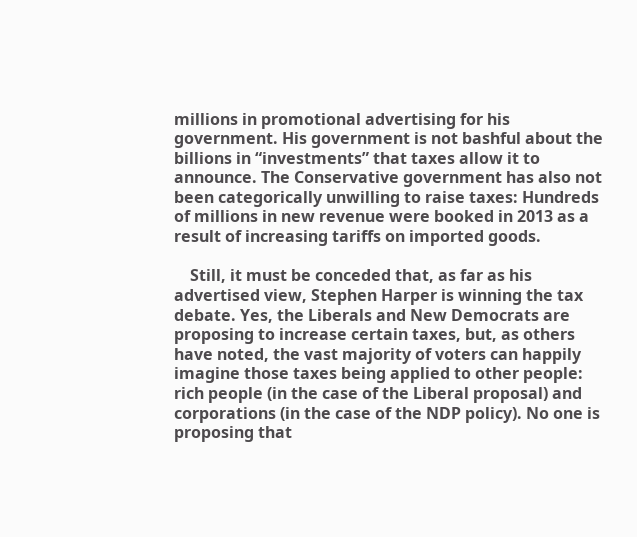millions in promotional advertising for his government. His government is not bashful about the billions in “investments” that taxes allow it to announce. The Conservative government has also not been categorically unwilling to raise taxes: Hundreds of millions in new revenue were booked in 2013 as a result of increasing tariffs on imported goods.

    Still, it must be conceded that, as far as his advertised view, Stephen Harper is winning the tax debate. Yes, the Liberals and New Democrats are proposing to increase certain taxes, but, as others have noted, the vast majority of voters can happily imagine those taxes being applied to other people: rich people (in the case of the Liberal proposal) and corporations (in the case of the NDP policy). No one is proposing that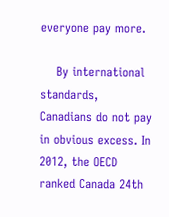everyone pay more.

    By international standards, Canadians do not pay in obvious excess. In 2012, the OECD ranked Canada 24th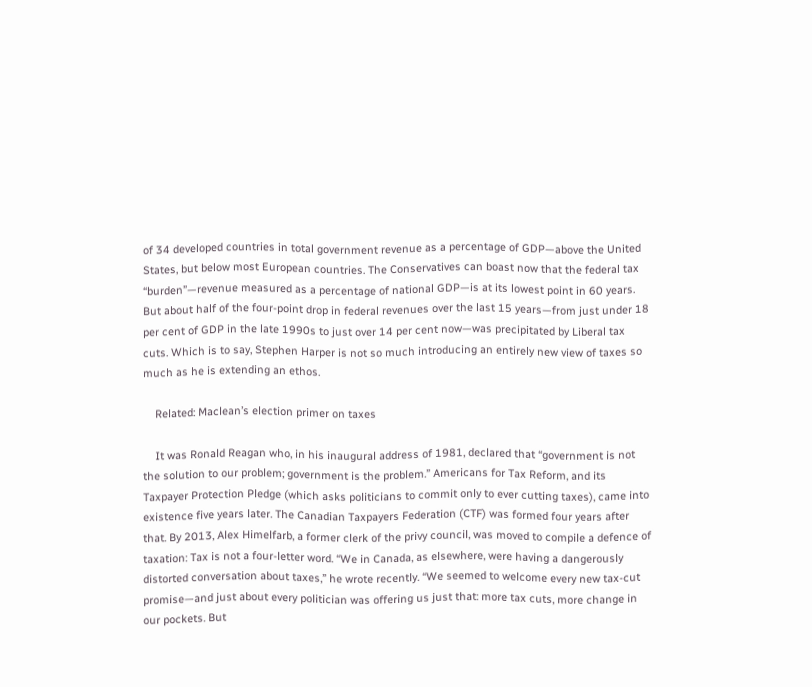of 34 developed countries in total government revenue as a percentage of GDP—above the United States, but below most European countries. The Conservatives can boast now that the federal tax “burden”—revenue measured as a percentage of national GDP—is at its lowest point in 60 years. But about half of the four-point drop in federal revenues over the last 15 years—from just under 18 per cent of GDP in the late 1990s to just over 14 per cent now—was precipitated by Liberal tax cuts. Which is to say, Stephen Harper is not so much introducing an entirely new view of taxes so much as he is extending an ethos.

    Related: Maclean’s election primer on taxes

    It was Ronald Reagan who, in his inaugural address of 1981, declared that “government is not the solution to our problem; government is the problem.” Americans for Tax Reform, and its Taxpayer Protection Pledge (which asks politicians to commit only to ever cutting taxes), came into existence five years later. The Canadian Taxpayers Federation (CTF) was formed four years after that. By 2013, Alex Himelfarb, a former clerk of the privy council, was moved to compile a defence of taxation: Tax is not a four-letter word. “We in Canada, as elsewhere, were having a dangerously distorted conversation about taxes,” he wrote recently. “We seemed to welcome every new tax-cut promise—and just about every politician was offering us just that: more tax cuts, more change in our pockets. But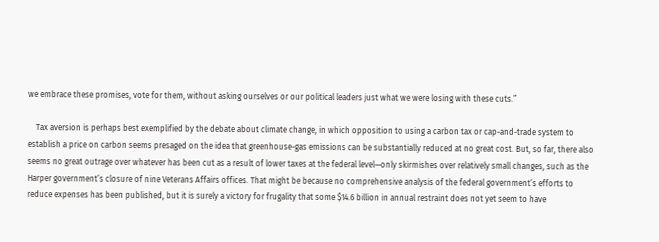we embrace these promises, vote for them, without asking ourselves or our political leaders just what we were losing with these cuts.”

    Tax aversion is perhaps best exemplified by the debate about climate change, in which opposition to using a carbon tax or cap-and-trade system to establish a price on carbon seems presaged on the idea that greenhouse-gas emissions can be substantially reduced at no great cost. But, so far, there also seems no great outrage over whatever has been cut as a result of lower taxes at the federal level—only skirmishes over relatively small changes, such as the Harper government’s closure of nine Veterans Affairs offices. That might be because no comprehensive analysis of the federal government’s efforts to reduce expenses has been published, but it is surely a victory for frugality that some $14.6 billion in annual restraint does not yet seem to have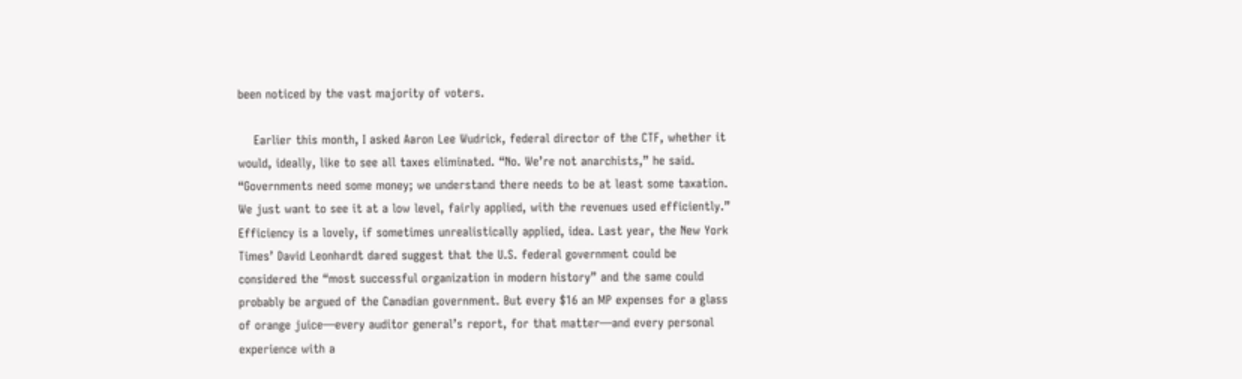been noticed by the vast majority of voters.

    Earlier this month, I asked Aaron Lee Wudrick, federal director of the CTF, whether it would, ideally, like to see all taxes eliminated. “No. We’re not anarchists,” he said. “Governments need some money; we understand there needs to be at least some taxation. We just want to see it at a low level, fairly applied, with the revenues used efficiently.” Efficiency is a lovely, if sometimes unrealistically applied, idea. Last year, the New York Times’ David Leonhardt dared suggest that the U.S. federal government could be considered the “most successful organization in modern history” and the same could probably be argued of the Canadian government. But every $16 an MP expenses for a glass of orange juice—every auditor general’s report, for that matter—and every personal experience with a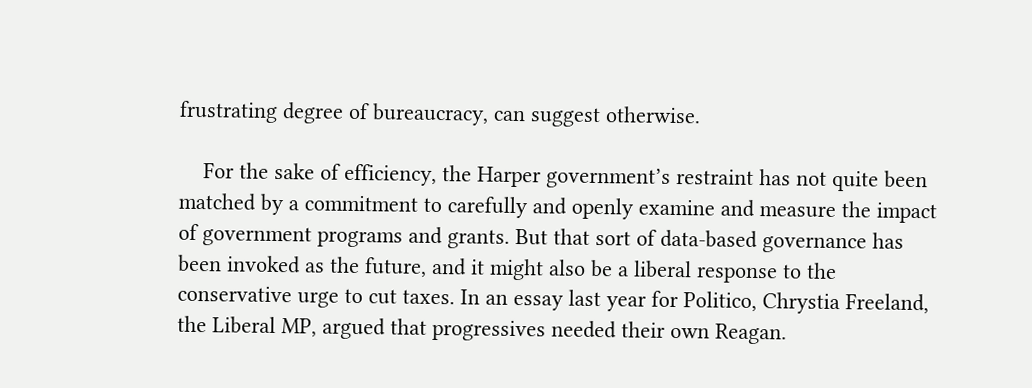frustrating degree of bureaucracy, can suggest otherwise.

    For the sake of efficiency, the Harper government’s restraint has not quite been matched by a commitment to carefully and openly examine and measure the impact of government programs and grants. But that sort of data-based governance has been invoked as the future, and it might also be a liberal response to the conservative urge to cut taxes. In an essay last year for Politico, Chrystia Freeland, the Liberal MP, argued that progressives needed their own Reagan.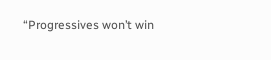“Progressives won’t win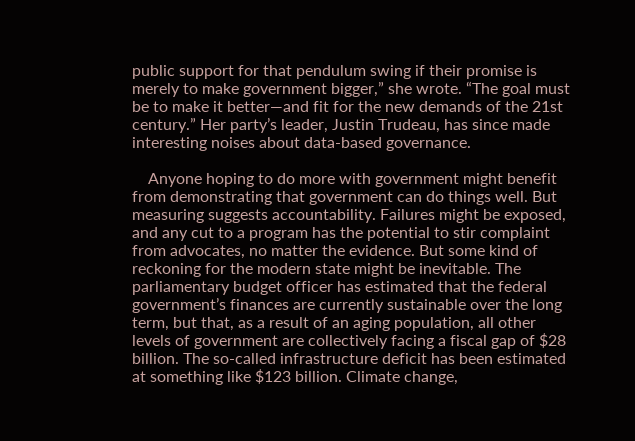public support for that pendulum swing if their promise is merely to make government bigger,” she wrote. “The goal must be to make it better—and fit for the new demands of the 21st century.” Her party’s leader, Justin Trudeau, has since made interesting noises about data-based governance.

    Anyone hoping to do more with government might benefit from demonstrating that government can do things well. But measuring suggests accountability. Failures might be exposed, and any cut to a program has the potential to stir complaint from advocates, no matter the evidence. But some kind of reckoning for the modern state might be inevitable. The parliamentary budget officer has estimated that the federal government’s finances are currently sustainable over the long term, but that, as a result of an aging population, all other levels of government are collectively facing a fiscal gap of $28 billion. The so-called infrastructure deficit has been estimated at something like $123 billion. Climate change,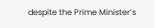despite the Prime Minister’s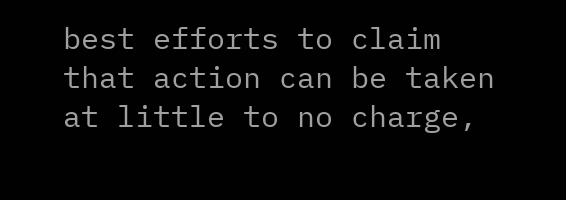best efforts to claim that action can be taken at little to no charge,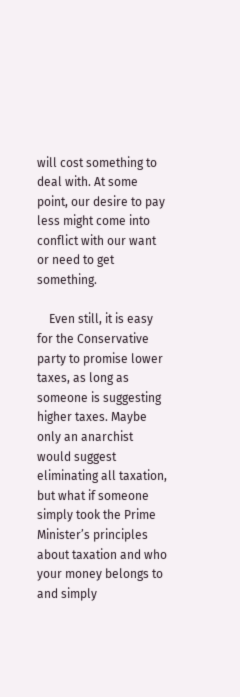will cost something to deal with. At some point, our desire to pay less might come into conflict with our want or need to get something.

    Even still, it is easy for the Conservative party to promise lower taxes, as long as someone is suggesting higher taxes. Maybe only an anarchist would suggest eliminating all taxation, but what if someone simply took the Prime Minister’s principles about taxation and who your money belongs to and simply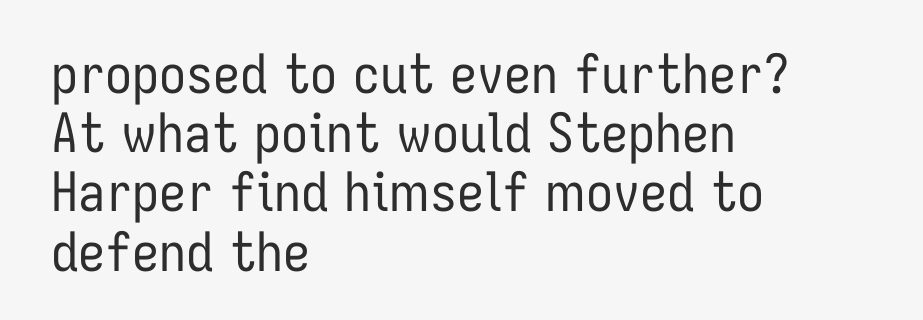proposed to cut even further? At what point would Stephen Harper find himself moved to defend the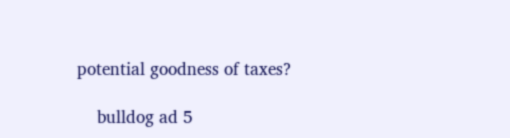potential goodness of taxes?

    bulldog ad 5